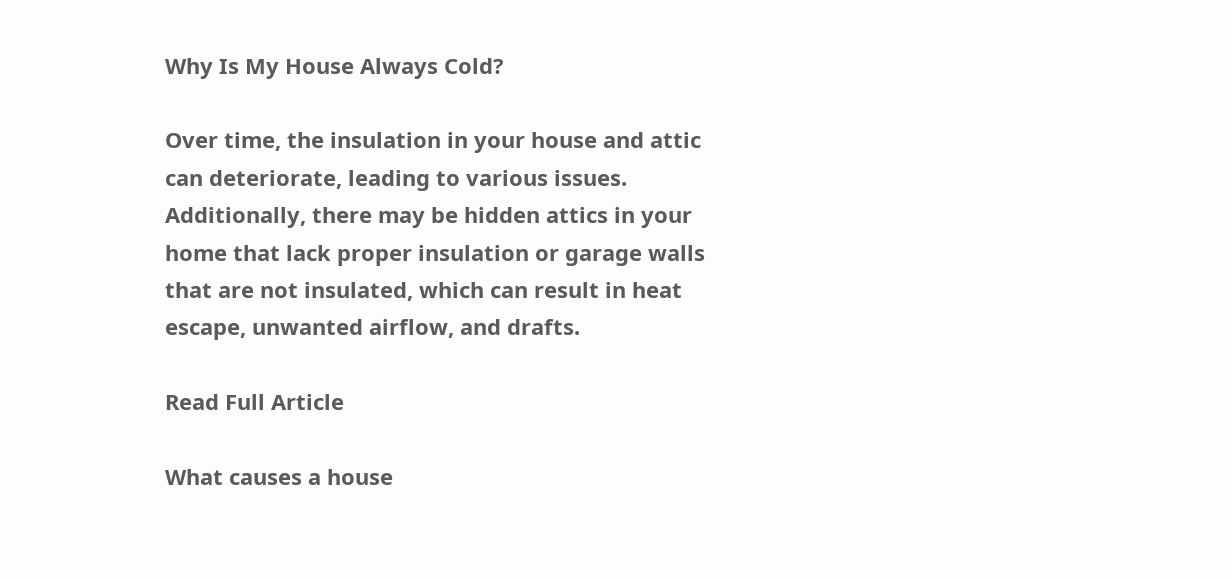Why Is My House Always Cold?

Over time, the insulation in your house and attic can deteriorate, leading to various issues. Additionally, there may be hidden attics in your home that lack proper insulation or garage walls that are not insulated, which can result in heat escape, unwanted airflow, and drafts.

Read Full Article

What causes a house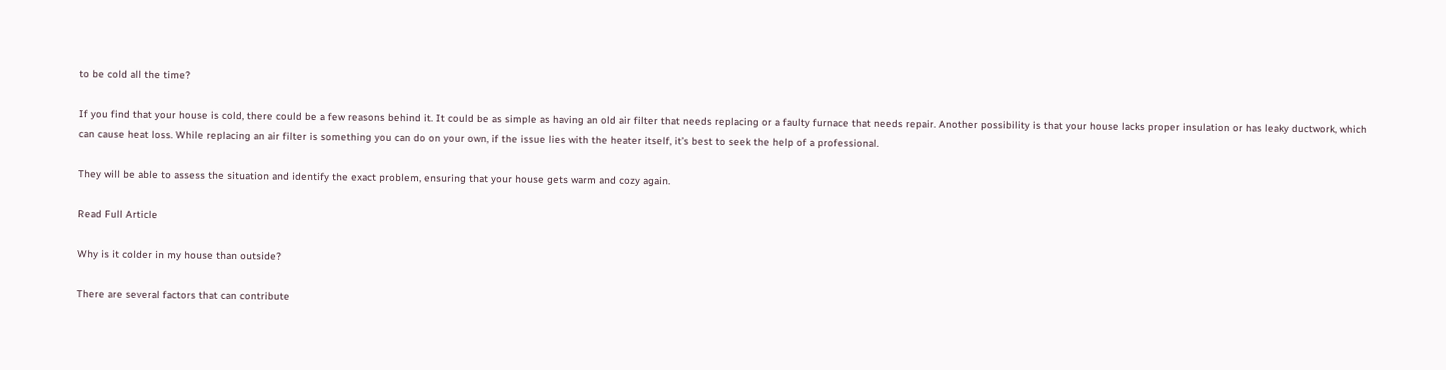to be cold all the time?

If you find that your house is cold, there could be a few reasons behind it. It could be as simple as having an old air filter that needs replacing or a faulty furnace that needs repair. Another possibility is that your house lacks proper insulation or has leaky ductwork, which can cause heat loss. While replacing an air filter is something you can do on your own, if the issue lies with the heater itself, it’s best to seek the help of a professional.

They will be able to assess the situation and identify the exact problem, ensuring that your house gets warm and cozy again.

Read Full Article

Why is it colder in my house than outside?

There are several factors that can contribute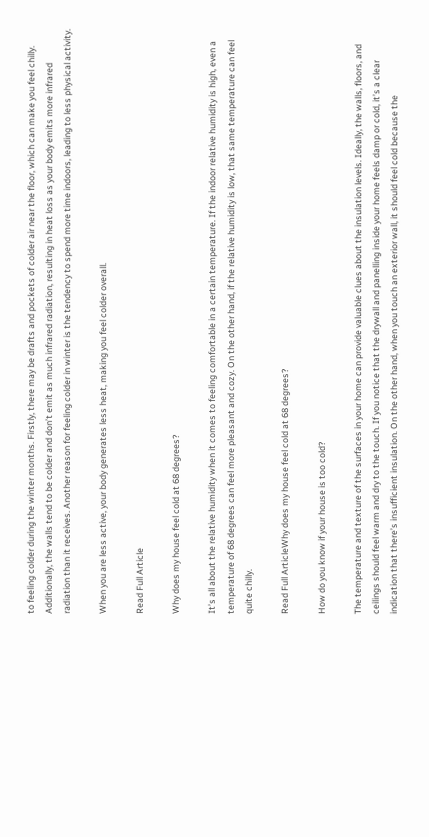to feeling colder during the winter months. Firstly, there may be drafts and pockets of colder air near the floor, which can make you feel chilly. Additionally, the walls tend to be colder and don’t emit as much infrared radiation, resulting in heat loss as your body emits more infrared radiation than it receives. Another reason for feeling colder in winter is the tendency to spend more time indoors, leading to less physical activity.

When you are less active, your body generates less heat, making you feel colder overall.

Read Full Article

Why does my house feel cold at 68 degrees?

It’s all about the relative humidity when it comes to feeling comfortable in a certain temperature. If the indoor relative humidity is high, even a temperature of 68 degrees can feel more pleasant and cozy. On the other hand, if the relative humidity is low, that same temperature can feel quite chilly.

Read Full ArticleWhy does my house feel cold at 68 degrees?

How do you know if your house is too cold?

The temperature and texture of the surfaces in your home can provide valuable clues about the insulation levels. Ideally, the walls, floors, and ceilings should feel warm and dry to the touch. If you notice that the drywall and panelling inside your home feels damp or cold, it’s a clear indication that there’s insufficient insulation. On the other hand, when you touch an exterior wall, it should feel cold because the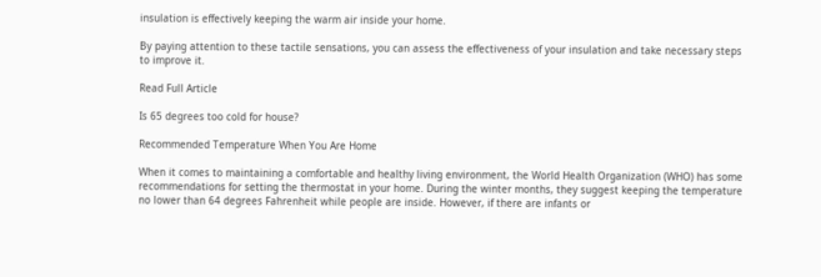insulation is effectively keeping the warm air inside your home.

By paying attention to these tactile sensations, you can assess the effectiveness of your insulation and take necessary steps to improve it.

Read Full Article

Is 65 degrees too cold for house?

Recommended Temperature When You Are Home

When it comes to maintaining a comfortable and healthy living environment, the World Health Organization (WHO) has some recommendations for setting the thermostat in your home. During the winter months, they suggest keeping the temperature no lower than 64 degrees Fahrenheit while people are inside. However, if there are infants or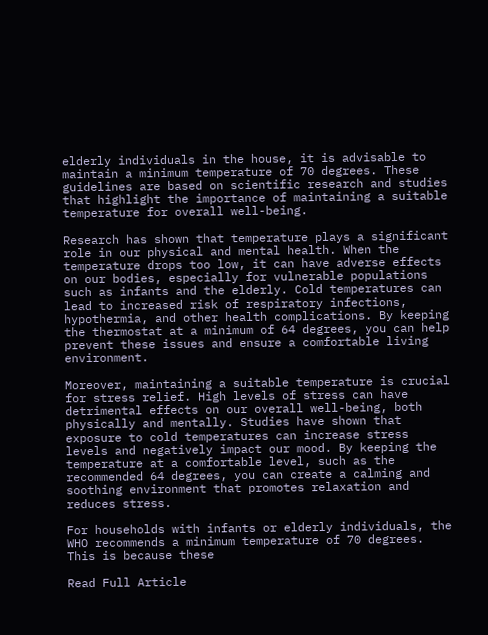elderly individuals in the house, it is advisable to maintain a minimum temperature of 70 degrees. These guidelines are based on scientific research and studies that highlight the importance of maintaining a suitable temperature for overall well-being.

Research has shown that temperature plays a significant role in our physical and mental health. When the temperature drops too low, it can have adverse effects on our bodies, especially for vulnerable populations such as infants and the elderly. Cold temperatures can lead to increased risk of respiratory infections, hypothermia, and other health complications. By keeping the thermostat at a minimum of 64 degrees, you can help prevent these issues and ensure a comfortable living environment.

Moreover, maintaining a suitable temperature is crucial for stress relief. High levels of stress can have detrimental effects on our overall well-being, both physically and mentally. Studies have shown that exposure to cold temperatures can increase stress levels and negatively impact our mood. By keeping the temperature at a comfortable level, such as the recommended 64 degrees, you can create a calming and soothing environment that promotes relaxation and reduces stress.

For households with infants or elderly individuals, the WHO recommends a minimum temperature of 70 degrees. This is because these

Read Full Article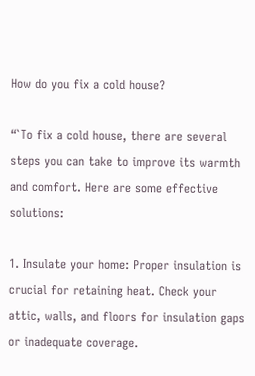How do you fix a cold house?

“`To fix a cold house, there are several steps you can take to improve its warmth and comfort. Here are some effective solutions:

1. Insulate your home: Proper insulation is crucial for retaining heat. Check your attic, walls, and floors for insulation gaps or inadequate coverage.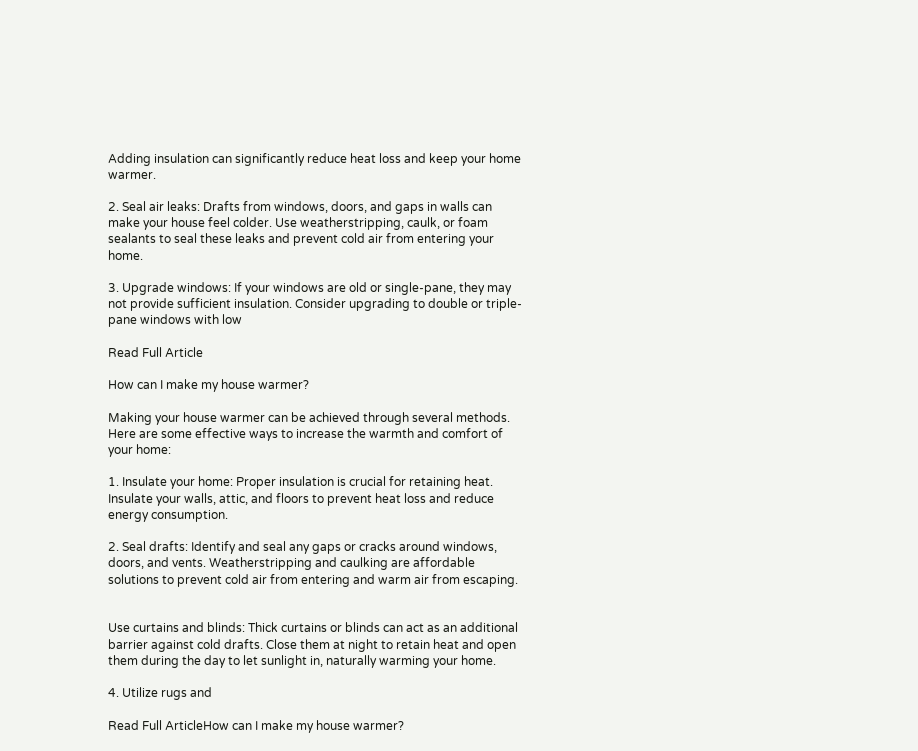Adding insulation can significantly reduce heat loss and keep your home warmer.

2. Seal air leaks: Drafts from windows, doors, and gaps in walls can make your house feel colder. Use weatherstripping, caulk, or foam sealants to seal these leaks and prevent cold air from entering your home.

3. Upgrade windows: If your windows are old or single-pane, they may not provide sufficient insulation. Consider upgrading to double or triple-pane windows with low

Read Full Article

How can I make my house warmer?

Making your house warmer can be achieved through several methods. Here are some effective ways to increase the warmth and comfort of your home:

1. Insulate your home: Proper insulation is crucial for retaining heat. Insulate your walls, attic, and floors to prevent heat loss and reduce energy consumption.

2. Seal drafts: Identify and seal any gaps or cracks around windows, doors, and vents. Weatherstripping and caulking are affordable solutions to prevent cold air from entering and warm air from escaping.


Use curtains and blinds: Thick curtains or blinds can act as an additional barrier against cold drafts. Close them at night to retain heat and open them during the day to let sunlight in, naturally warming your home.

4. Utilize rugs and

Read Full ArticleHow can I make my house warmer?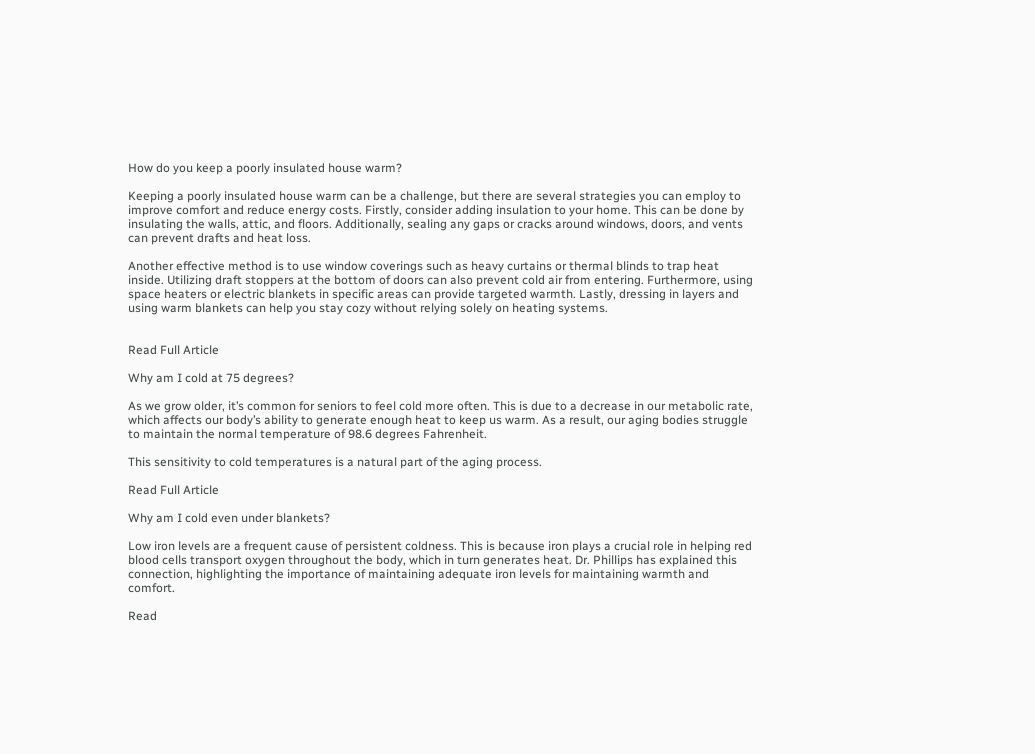How do you keep a poorly insulated house warm?

Keeping a poorly insulated house warm can be a challenge, but there are several strategies you can employ to improve comfort and reduce energy costs. Firstly, consider adding insulation to your home. This can be done by insulating the walls, attic, and floors. Additionally, sealing any gaps or cracks around windows, doors, and vents can prevent drafts and heat loss.

Another effective method is to use window coverings such as heavy curtains or thermal blinds to trap heat inside. Utilizing draft stoppers at the bottom of doors can also prevent cold air from entering. Furthermore, using space heaters or electric blankets in specific areas can provide targeted warmth. Lastly, dressing in layers and using warm blankets can help you stay cozy without relying solely on heating systems.


Read Full Article

Why am I cold at 75 degrees?

As we grow older, it’s common for seniors to feel cold more often. This is due to a decrease in our metabolic rate, which affects our body’s ability to generate enough heat to keep us warm. As a result, our aging bodies struggle to maintain the normal temperature of 98.6 degrees Fahrenheit.

This sensitivity to cold temperatures is a natural part of the aging process.

Read Full Article

Why am I cold even under blankets?

Low iron levels are a frequent cause of persistent coldness. This is because iron plays a crucial role in helping red blood cells transport oxygen throughout the body, which in turn generates heat. Dr. Phillips has explained this connection, highlighting the importance of maintaining adequate iron levels for maintaining warmth and comfort.

Read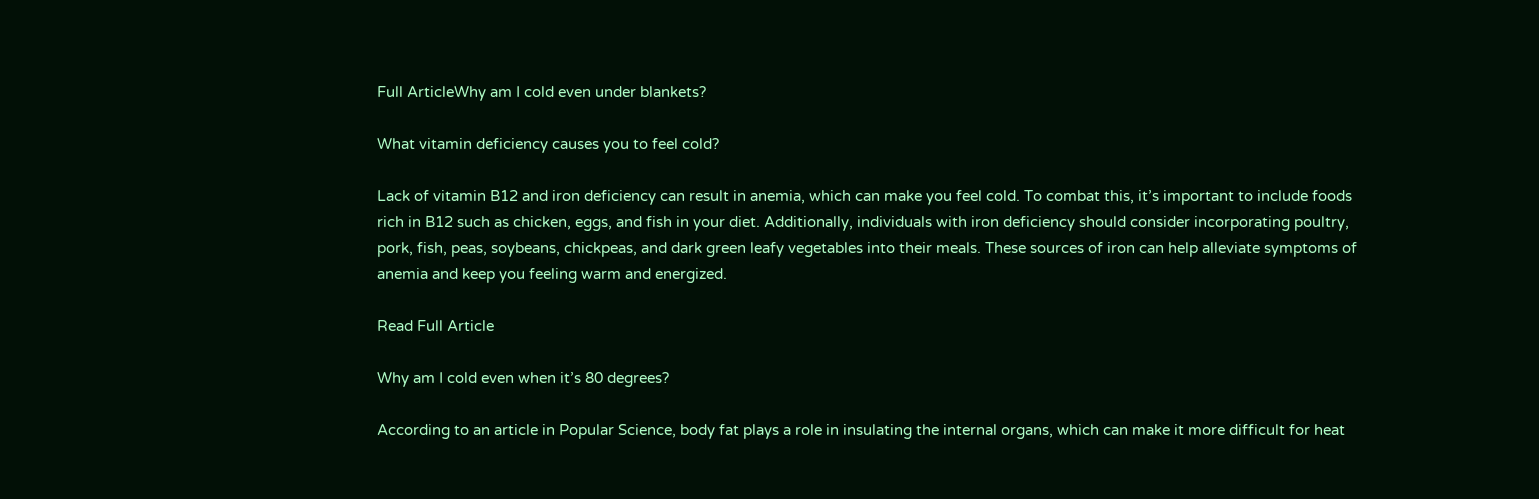Full ArticleWhy am I cold even under blankets?

What vitamin deficiency causes you to feel cold?

Lack of vitamin B12 and iron deficiency can result in anemia, which can make you feel cold. To combat this, it’s important to include foods rich in B12 such as chicken, eggs, and fish in your diet. Additionally, individuals with iron deficiency should consider incorporating poultry, pork, fish, peas, soybeans, chickpeas, and dark green leafy vegetables into their meals. These sources of iron can help alleviate symptoms of anemia and keep you feeling warm and energized.

Read Full Article

Why am I cold even when it’s 80 degrees?

According to an article in Popular Science, body fat plays a role in insulating the internal organs, which can make it more difficult for heat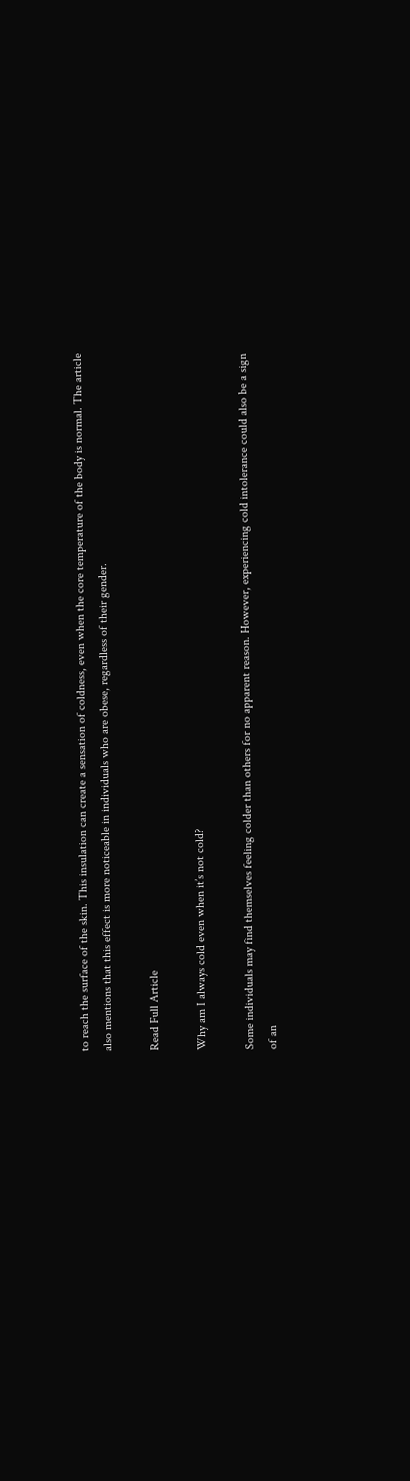to reach the surface of the skin. This insulation can create a sensation of coldness, even when the core temperature of the body is normal. The article also mentions that this effect is more noticeable in individuals who are obese, regardless of their gender.

Read Full Article

Why am I always cold even when it’s not cold?

Some individuals may find themselves feeling colder than others for no apparent reason. However, experiencing cold intolerance could also be a sign of an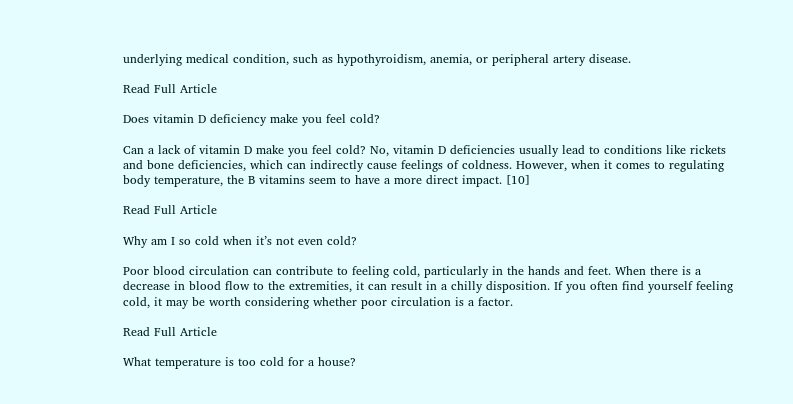underlying medical condition, such as hypothyroidism, anemia, or peripheral artery disease.

Read Full Article

Does vitamin D deficiency make you feel cold?

Can a lack of vitamin D make you feel cold? No, vitamin D deficiencies usually lead to conditions like rickets and bone deficiencies, which can indirectly cause feelings of coldness. However, when it comes to regulating body temperature, the B vitamins seem to have a more direct impact. [10]

Read Full Article

Why am I so cold when it’s not even cold?

Poor blood circulation can contribute to feeling cold, particularly in the hands and feet. When there is a decrease in blood flow to the extremities, it can result in a chilly disposition. If you often find yourself feeling cold, it may be worth considering whether poor circulation is a factor.

Read Full Article

What temperature is too cold for a house?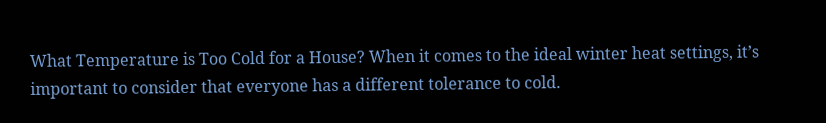What Temperature is Too Cold for a House? When it comes to the ideal winter heat settings, it’s important to consider that everyone has a different tolerance to cold.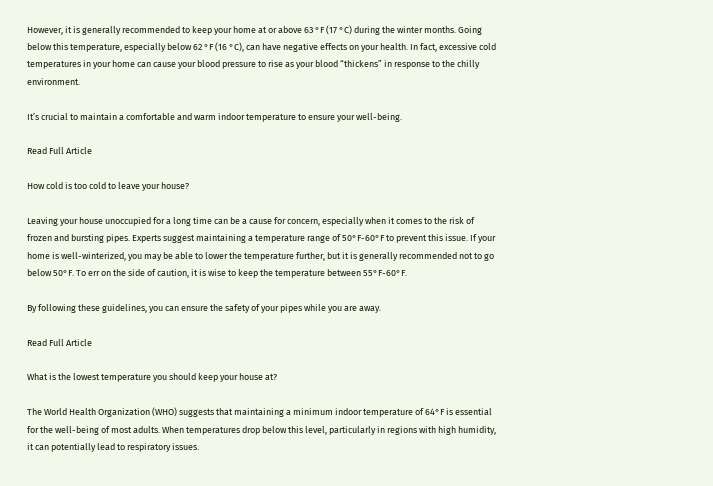However, it is generally recommended to keep your home at or above 63 °F (17 °C) during the winter months. Going below this temperature, especially below 62 °F (16 °C), can have negative effects on your health. In fact, excessive cold temperatures in your home can cause your blood pressure to rise as your blood “thickens” in response to the chilly environment.

It’s crucial to maintain a comfortable and warm indoor temperature to ensure your well-being.

Read Full Article

How cold is too cold to leave your house?

Leaving your house unoccupied for a long time can be a cause for concern, especially when it comes to the risk of frozen and bursting pipes. Experts suggest maintaining a temperature range of 50°F-60°F to prevent this issue. If your home is well-winterized, you may be able to lower the temperature further, but it is generally recommended not to go below 50°F. To err on the side of caution, it is wise to keep the temperature between 55°F-60°F.

By following these guidelines, you can ensure the safety of your pipes while you are away.

Read Full Article

What is the lowest temperature you should keep your house at?

The World Health Organization (WHO) suggests that maintaining a minimum indoor temperature of 64°F is essential for the well-being of most adults. When temperatures drop below this level, particularly in regions with high humidity, it can potentially lead to respiratory issues.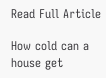Read Full Article

How cold can a house get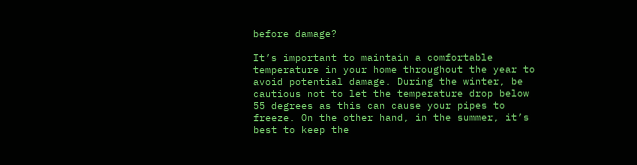before damage?

It’s important to maintain a comfortable temperature in your home throughout the year to avoid potential damage. During the winter, be cautious not to let the temperature drop below 55 degrees as this can cause your pipes to freeze. On the other hand, in the summer, it’s best to keep the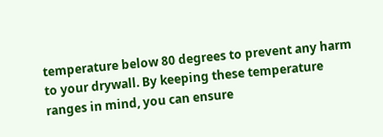temperature below 80 degrees to prevent any harm to your drywall. By keeping these temperature ranges in mind, you can ensure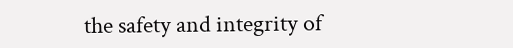the safety and integrity of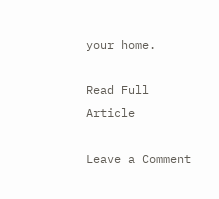your home.

Read Full Article

Leave a Comment